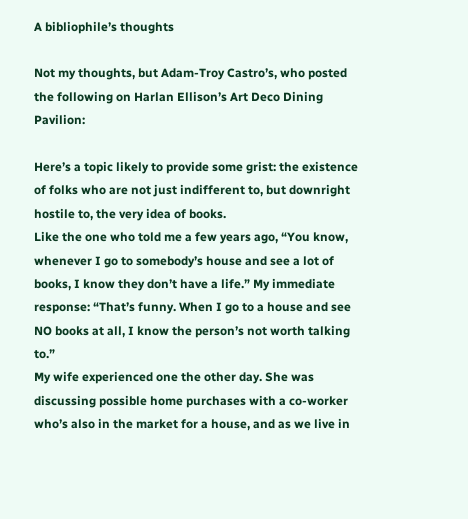A bibliophile’s thoughts

Not my thoughts, but Adam-Troy Castro’s, who posted the following on Harlan Ellison’s Art Deco Dining Pavilion:

Here’s a topic likely to provide some grist: the existence of folks who are not just indifferent to, but downright hostile to, the very idea of books.
Like the one who told me a few years ago, “You know, whenever I go to somebody’s house and see a lot of books, I know they don’t have a life.” My immediate response: “That’s funny. When I go to a house and see NO books at all, I know the person’s not worth talking to.”
My wife experienced one the other day. She was discussing possible home purchases with a co-worker who’s also in the market for a house, and as we live in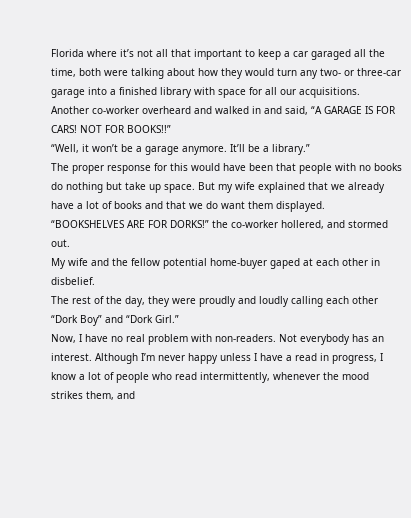Florida where it’s not all that important to keep a car garaged all the time, both were talking about how they would turn any two- or three-car garage into a finished library with space for all our acquisitions.
Another co-worker overheard and walked in and said, “A GARAGE IS FOR CARS! NOT FOR BOOKS!!”
“Well, it won’t be a garage anymore. It’ll be a library.”
The proper response for this would have been that people with no books do nothing but take up space. But my wife explained that we already have a lot of books and that we do want them displayed.
“BOOKSHELVES ARE FOR DORKS!” the co-worker hollered, and stormed out.
My wife and the fellow potential home-buyer gaped at each other in disbelief.
The rest of the day, they were proudly and loudly calling each other “Dork Boy” and “Dork Girl.”
Now, I have no real problem with non-readers. Not everybody has an interest. Although I’m never happy unless I have a read in progress, I know a lot of people who read intermittently, whenever the mood strikes them, and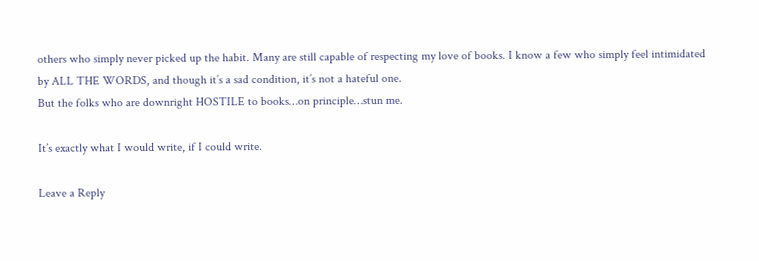others who simply never picked up the habit. Many are still capable of respecting my love of books. I know a few who simply feel intimidated by ALL THE WORDS, and though it’s a sad condition, it’s not a hateful one.
But the folks who are downright HOSTILE to books…on principle…stun me.

It’s exactly what I would write, if I could write.

Leave a Reply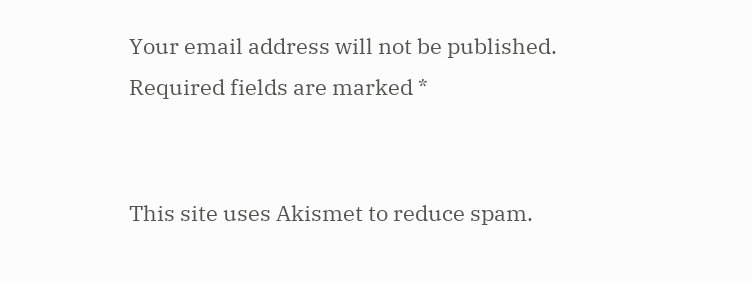Your email address will not be published. Required fields are marked *


This site uses Akismet to reduce spam.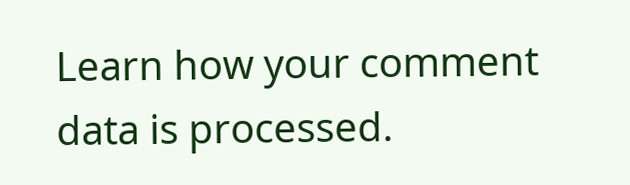Learn how your comment data is processed.